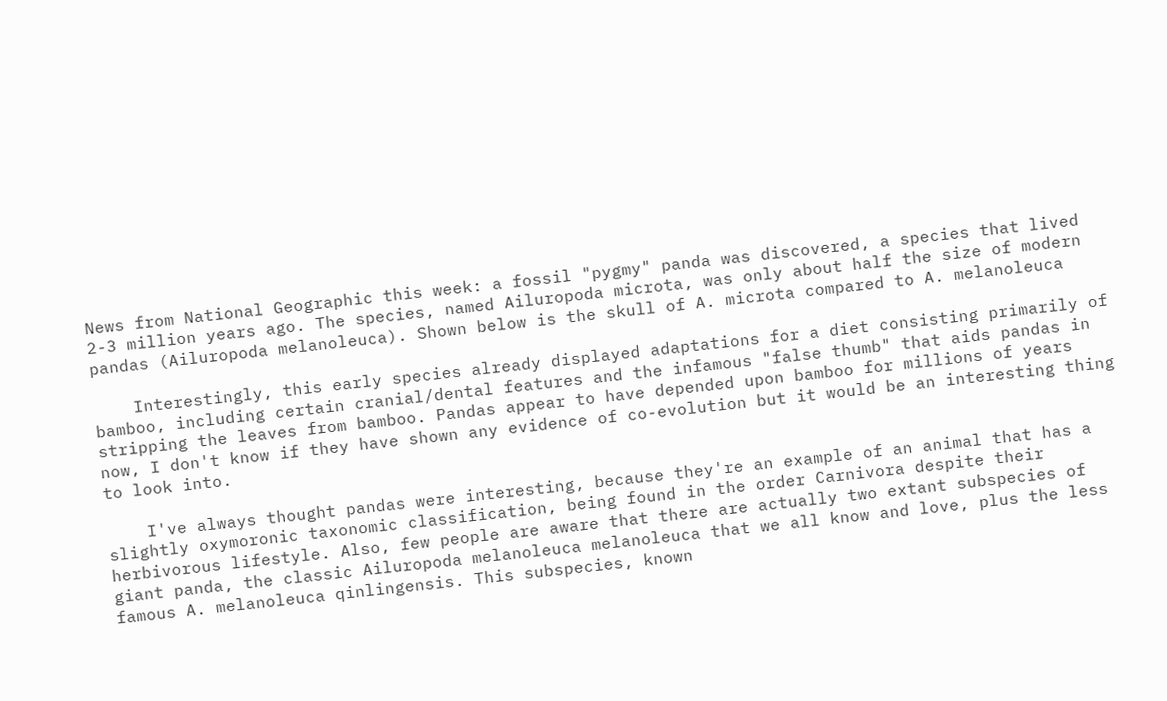News from National Geographic this week: a fossil "pygmy" panda was discovered, a species that lived 2-3 million years ago. The species, named Ailuropoda microta, was only about half the size of modern pandas (Ailuropoda melanoleuca). Shown below is the skull of A. microta compared to A. melanoleuca

    Interestingly, this early species already displayed adaptations for a diet consisting primarily of bamboo, including certain cranial/dental features and the infamous "false thumb" that aids pandas in stripping the leaves from bamboo. Pandas appear to have depended upon bamboo for millions of years now, I don't know if they have shown any evidence of co-evolution but it would be an interesting thing to look into.

    I've always thought pandas were interesting, because they're an example of an animal that has a slightly oxymoronic taxonomic classification, being found in the order Carnivora despite their herbivorous lifestyle. Also, few people are aware that there are actually two extant subspecies of giant panda, the classic Ailuropoda melanoleuca melanoleuca that we all know and love, plus the less famous A. melanoleuca qinlingensis. This subspecies, known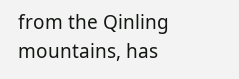from the Qinling mountains, has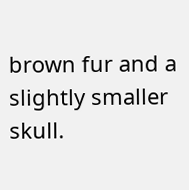brown fur and a slightly smaller skull.